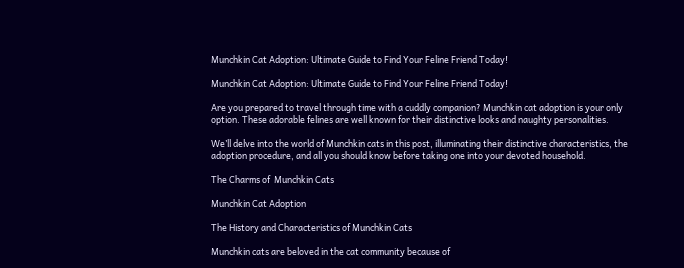Munchkin Cat Adoption: Ultimate Guide to Find Your Feline Friend Today!

Munchkin Cat Adoption: Ultimate Guide to Find Your Feline Friend Today!

Are you prepared to travel through time with a cuddly companion? Munchkin cat adoption is your only option. These adorable felines are well known for their distinctive looks and naughty personalities.

We’ll delve into the world of Munchkin cats in this post, illuminating their distinctive characteristics, the adoption procedure, and all you should know before taking one into your devoted household.

The Charms of  Munchkin Cats

Munchkin Cat Adoption

The History and Characteristics of Munchkin Cats

Munchkin cats are beloved in the cat community because of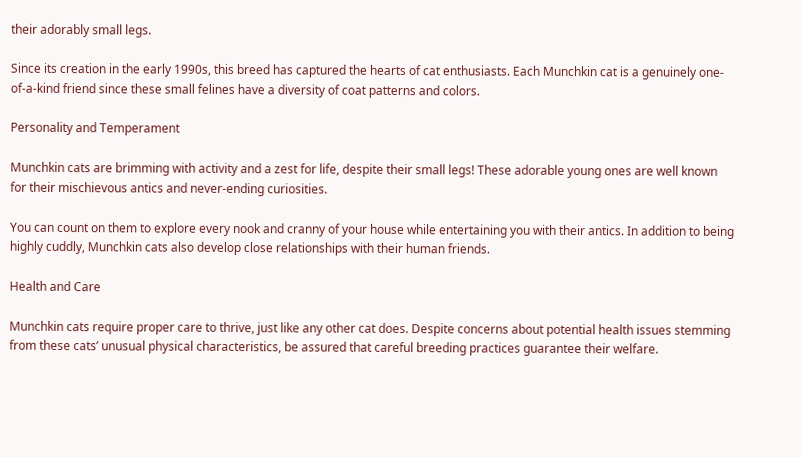their adorably small legs.

Since its creation in the early 1990s, this breed has captured the hearts of cat enthusiasts. Each Munchkin cat is a genuinely one-of-a-kind friend since these small felines have a diversity of coat patterns and colors.

Personality and Temperament

Munchkin cats are brimming with activity and a zest for life, despite their small legs! These adorable young ones are well known for their mischievous antics and never-ending curiosities.

You can count on them to explore every nook and cranny of your house while entertaining you with their antics. In addition to being highly cuddly, Munchkin cats also develop close relationships with their human friends.

Health and Care

Munchkin cats require proper care to thrive, just like any other cat does. Despite concerns about potential health issues stemming from these cats’ unusual physical characteristics, be assured that careful breeding practices guarantee their welfare.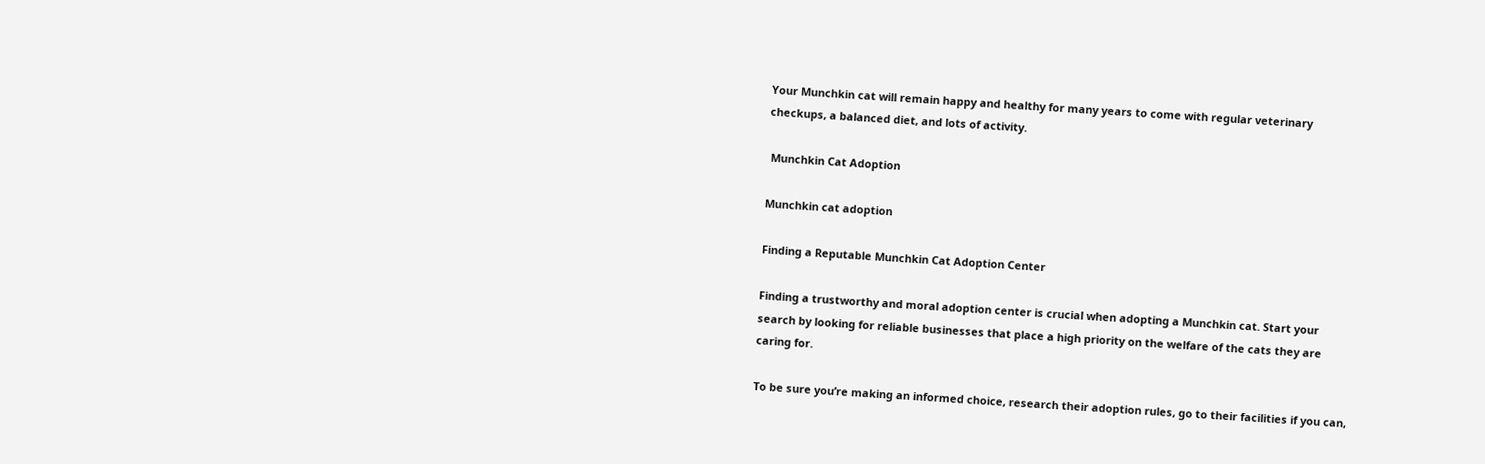Your Munchkin cat will remain happy and healthy for many years to come with regular veterinary checkups, a balanced diet, and lots of activity.

 Munchkin Cat Adoption

Munchkin cat adoption

Finding a Reputable Munchkin Cat Adoption Center

Finding a trustworthy and moral adoption center is crucial when adopting a Munchkin cat. Start your search by looking for reliable businesses that place a high priority on the welfare of the cats they are caring for.

To be sure you’re making an informed choice, research their adoption rules, go to their facilities if you can,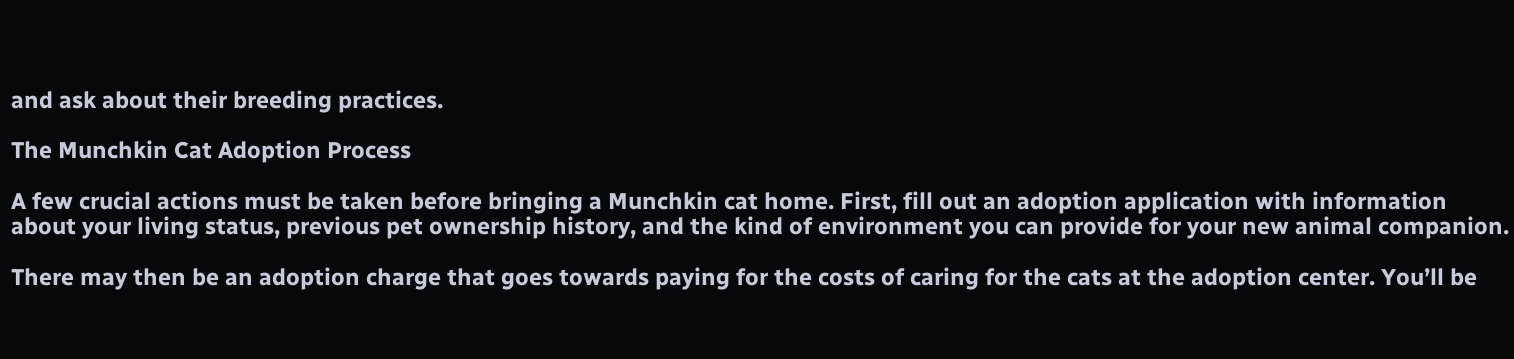and ask about their breeding practices.

The Munchkin Cat Adoption Process

A few crucial actions must be taken before bringing a Munchkin cat home. First, fill out an adoption application with information about your living status, previous pet ownership history, and the kind of environment you can provide for your new animal companion.

There may then be an adoption charge that goes towards paying for the costs of caring for the cats at the adoption center. You’ll be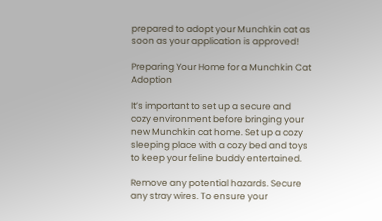prepared to adopt your Munchkin cat as soon as your application is approved!

Preparing Your Home for a Munchkin Cat Adoption

It’s important to set up a secure and cozy environment before bringing your new Munchkin cat home. Set up a cozy sleeping place with a cozy bed and toys to keep your feline buddy entertained.

Remove any potential hazards. Secure any stray wires. To ensure your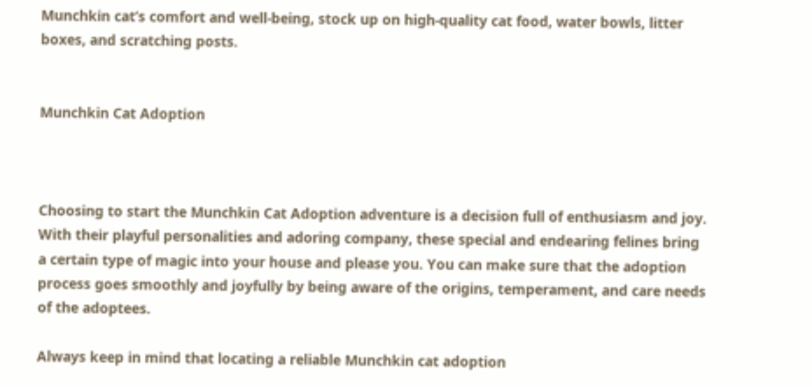Munchkin cat’s comfort and well-being, stock up on high-quality cat food, water bowls, litter boxes, and scratching posts.


Munchkin Cat Adoption



Choosing to start the Munchkin Cat Adoption adventure is a decision full of enthusiasm and joy. With their playful personalities and adoring company, these special and endearing felines bring a certain type of magic into your house and please you. You can make sure that the adoption process goes smoothly and joyfully by being aware of the origins, temperament, and care needs of the adoptees.

Always keep in mind that locating a reliable Munchkin cat adoption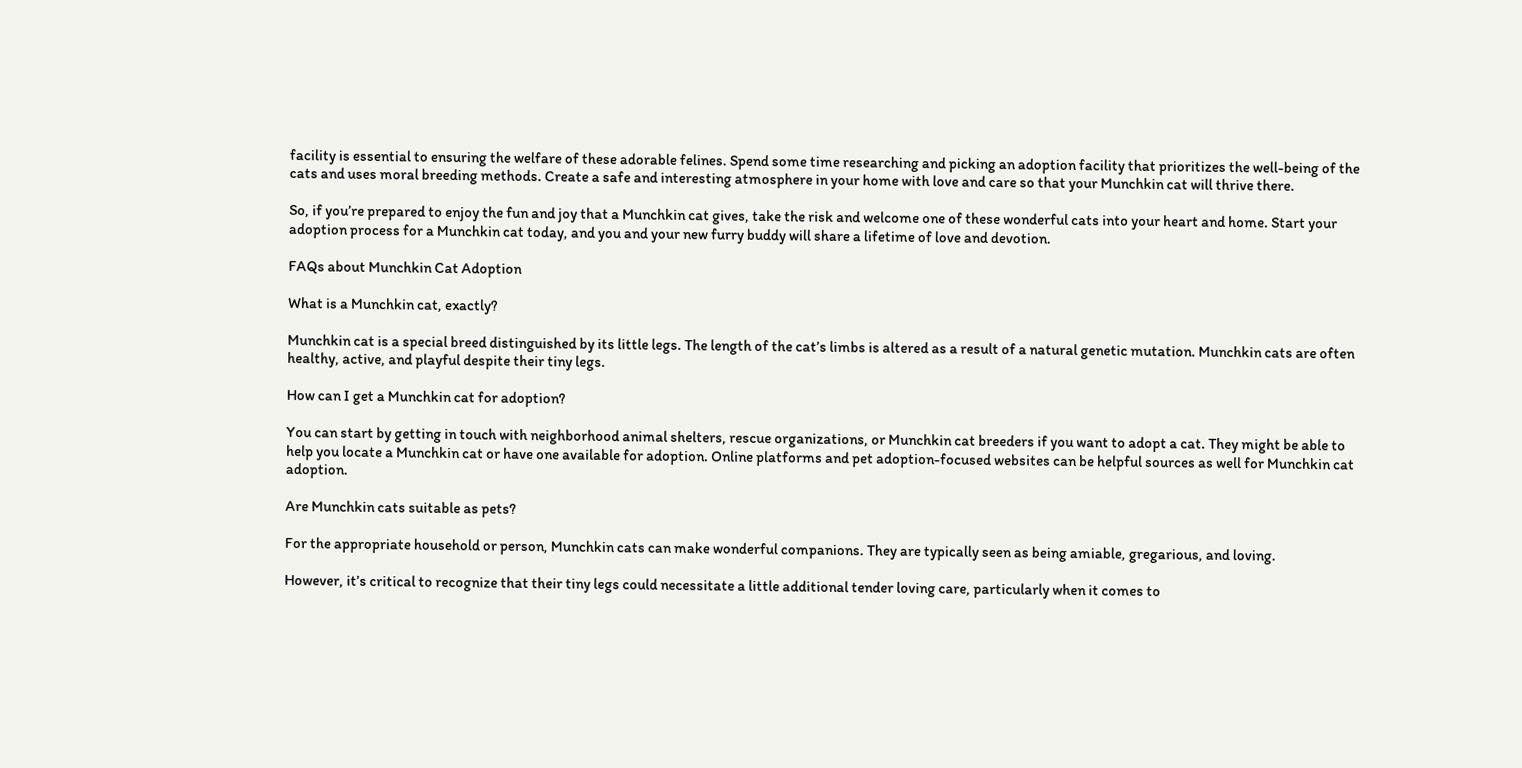facility is essential to ensuring the welfare of these adorable felines. Spend some time researching and picking an adoption facility that prioritizes the well-being of the cats and uses moral breeding methods. Create a safe and interesting atmosphere in your home with love and care so that your Munchkin cat will thrive there.

So, if you’re prepared to enjoy the fun and joy that a Munchkin cat gives, take the risk and welcome one of these wonderful cats into your heart and home. Start your adoption process for a Munchkin cat today, and you and your new furry buddy will share a lifetime of love and devotion.

FAQs about Munchkin Cat Adoption

What is a Munchkin cat, exactly?

Munchkin cat is a special breed distinguished by its little legs. The length of the cat’s limbs is altered as a result of a natural genetic mutation. Munchkin cats are often healthy, active, and playful despite their tiny legs.

How can I get a Munchkin cat for adoption?

You can start by getting in touch with neighborhood animal shelters, rescue organizations, or Munchkin cat breeders if you want to adopt a cat. They might be able to help you locate a Munchkin cat or have one available for adoption. Online platforms and pet adoption-focused websites can be helpful sources as well for Munchkin cat adoption.

Are Munchkin cats suitable as pets?

For the appropriate household or person, Munchkin cats can make wonderful companions. They are typically seen as being amiable, gregarious, and loving.

However, it’s critical to recognize that their tiny legs could necessitate a little additional tender loving care, particularly when it comes to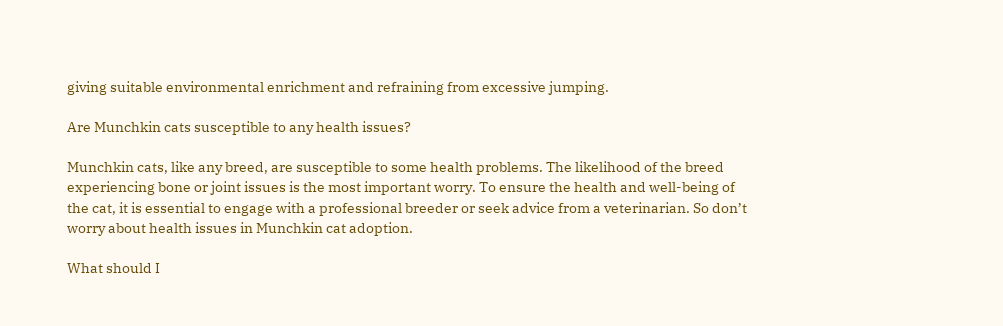giving suitable environmental enrichment and refraining from excessive jumping.

Are Munchkin cats susceptible to any health issues?

Munchkin cats, like any breed, are susceptible to some health problems. The likelihood of the breed experiencing bone or joint issues is the most important worry. To ensure the health and well-being of the cat, it is essential to engage with a professional breeder or seek advice from a veterinarian. So don’t worry about health issues in Munchkin cat adoption.

What should I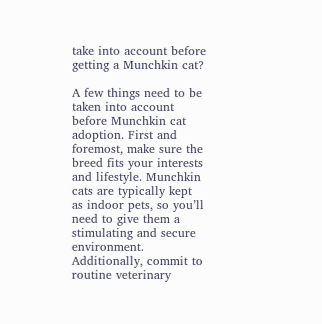take into account before getting a Munchkin cat?

A few things need to be taken into account before Munchkin cat adoption. First and foremost, make sure the breed fits your interests and lifestyle. Munchkin cats are typically kept as indoor pets, so you’ll need to give them a stimulating and secure environment. Additionally, commit to routine veterinary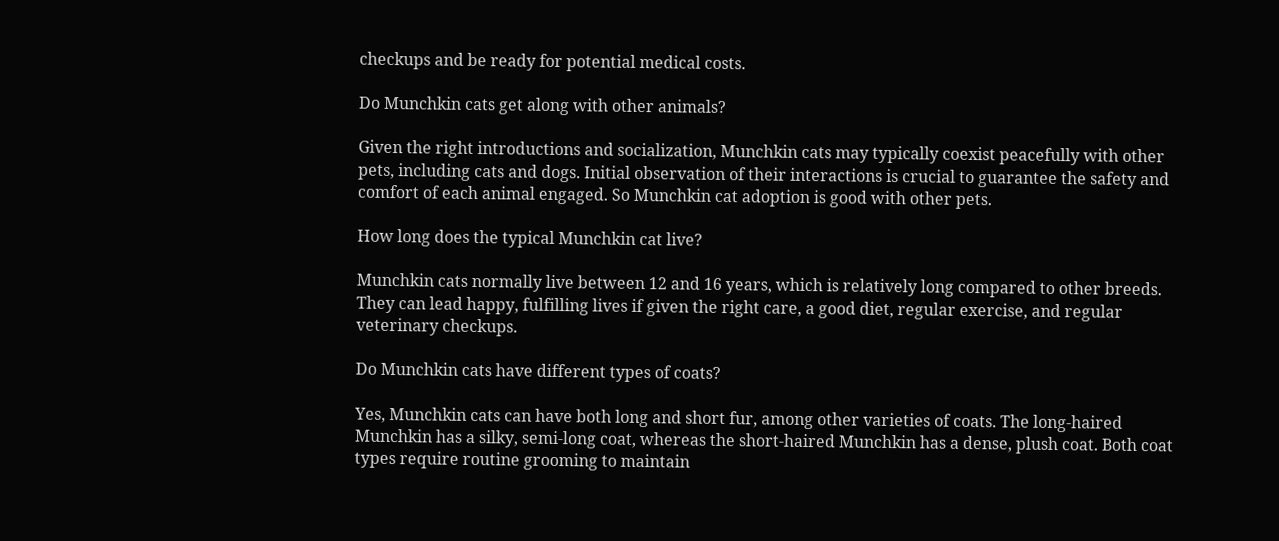checkups and be ready for potential medical costs.

Do Munchkin cats get along with other animals?

Given the right introductions and socialization, Munchkin cats may typically coexist peacefully with other pets, including cats and dogs. Initial observation of their interactions is crucial to guarantee the safety and comfort of each animal engaged. So Munchkin cat adoption is good with other pets.

How long does the typical Munchkin cat live?

Munchkin cats normally live between 12 and 16 years, which is relatively long compared to other breeds. They can lead happy, fulfilling lives if given the right care, a good diet, regular exercise, and regular veterinary checkups.

Do Munchkin cats have different types of coats?

Yes, Munchkin cats can have both long and short fur, among other varieties of coats. The long-haired Munchkin has a silky, semi-long coat, whereas the short-haired Munchkin has a dense, plush coat. Both coat types require routine grooming to maintain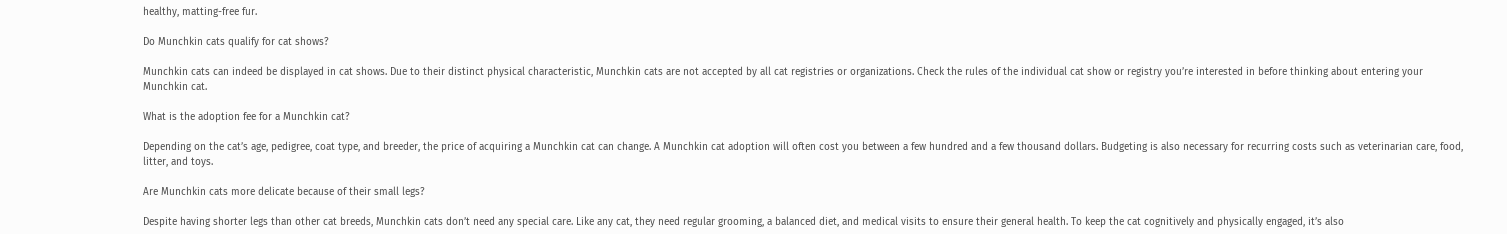healthy, matting-free fur.

Do Munchkin cats qualify for cat shows?

Munchkin cats can indeed be displayed in cat shows. Due to their distinct physical characteristic, Munchkin cats are not accepted by all cat registries or organizations. Check the rules of the individual cat show or registry you’re interested in before thinking about entering your Munchkin cat.

What is the adoption fee for a Munchkin cat?

Depending on the cat’s age, pedigree, coat type, and breeder, the price of acquiring a Munchkin cat can change. A Munchkin cat adoption will often cost you between a few hundred and a few thousand dollars. Budgeting is also necessary for recurring costs such as veterinarian care, food, litter, and toys.

Are Munchkin cats more delicate because of their small legs?

Despite having shorter legs than other cat breeds, Munchkin cats don’t need any special care. Like any cat, they need regular grooming, a balanced diet, and medical visits to ensure their general health. To keep the cat cognitively and physically engaged, it’s also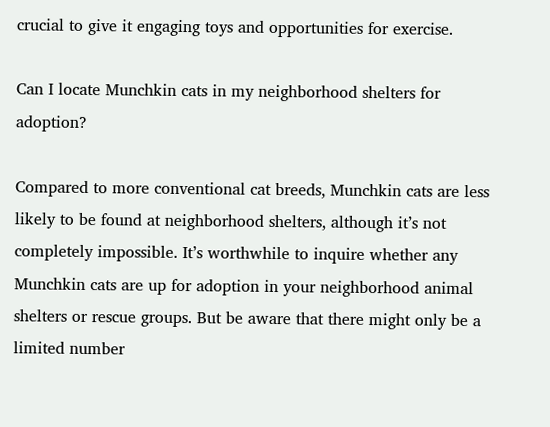crucial to give it engaging toys and opportunities for exercise.

Can I locate Munchkin cats in my neighborhood shelters for adoption?

Compared to more conventional cat breeds, Munchkin cats are less likely to be found at neighborhood shelters, although it’s not completely impossible. It’s worthwhile to inquire whether any Munchkin cats are up for adoption in your neighborhood animal shelters or rescue groups. But be aware that there might only be a limited number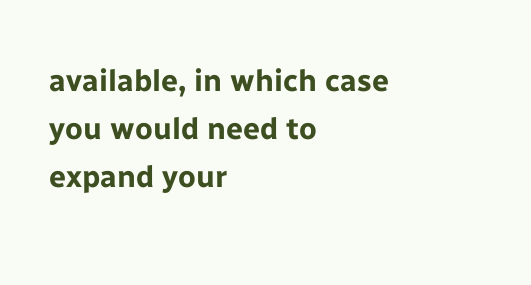available, in which case you would need to expand your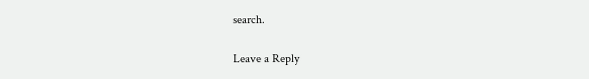search.


Leave a Reply